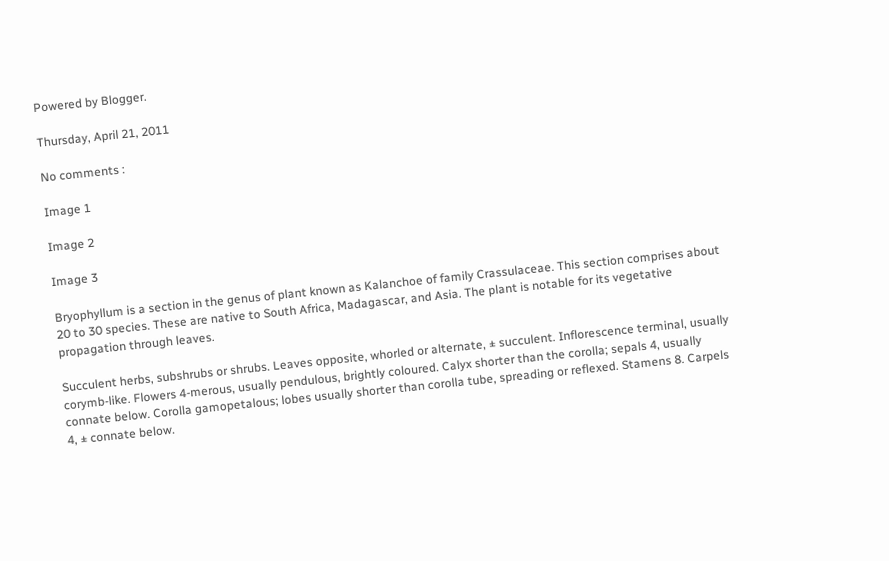Powered by Blogger.

Thursday, April 21, 2011

No comments :

Image 1

Image 2

Image 3

Bryophyllum is a section in the genus of plant known as Kalanchoe of family Crassulaceae. This section comprises about 20 to 30 species. These are native to South Africa, Madagascar, and Asia. The plant is notable for its vegetative propagation through leaves.

Succulent herbs, subshrubs or shrubs. Leaves opposite, whorled or alternate, ± succulent. Inflorescence terminal, usually corymb-like. Flowers 4-merous, usually pendulous, brightly coloured. Calyx shorter than the corolla; sepals 4, usually connate below. Corolla gamopetalous; lobes usually shorter than corolla tube, spreading or reflexed. Stamens 8. Carpels 4, ± connate below.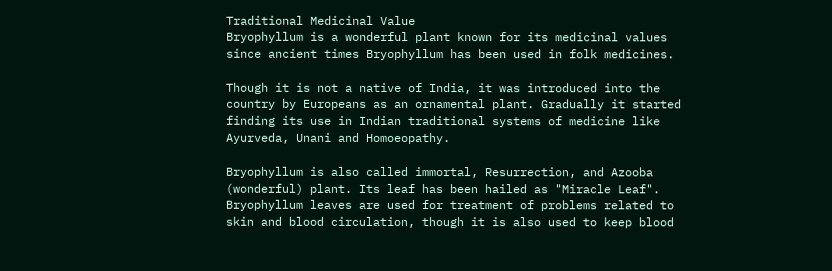Traditional Medicinal Value
Bryophyllum is a wonderful plant known for its medicinal values since ancient times Bryophyllum has been used in folk medicines.

Though it is not a native of India, it was introduced into the country by Europeans as an ornamental plant. Gradually it started finding its use in Indian traditional systems of medicine like Ayurveda, Unani and Homoeopathy.

Bryophyllum is also called immortal, Resurrection, and Azooba (wonderful) plant. Its leaf has been hailed as "Miracle Leaf". Bryophyllum leaves are used for treatment of problems related to skin and blood circulation, though it is also used to keep blood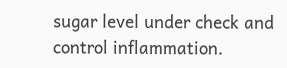sugar level under check and control inflammation.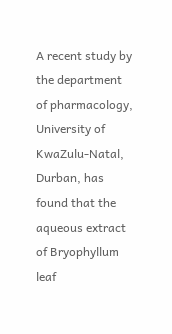A recent study by the department of pharmacology, University of KwaZulu-Natal, Durban, has found that the aqueous extract of Bryophyllum leaf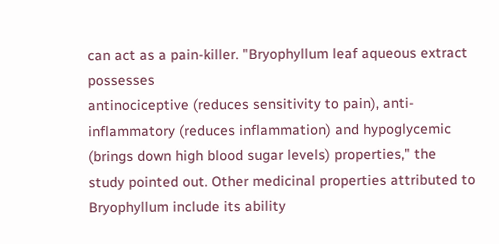can act as a pain-killer. "Bryophyllum leaf aqueous extract possesses
antinociceptive (reduces sensitivity to pain), anti-inflammatory (reduces inflammation) and hypoglycemic (brings down high blood sugar levels) properties," the study pointed out. Other medicinal properties attributed to Bryophyllum include its ability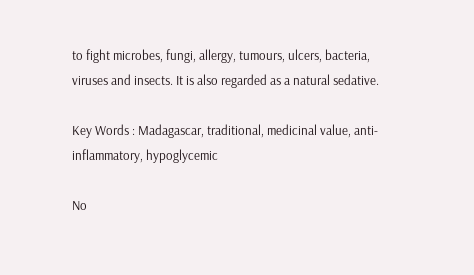to fight microbes, fungi, allergy, tumours, ulcers, bacteria, viruses and insects. It is also regarded as a natural sedative.

Key Words : Madagascar, traditional, medicinal value, anti-inflammatory, hypoglycemic

No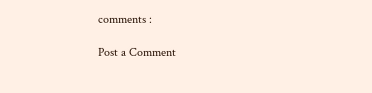comments :

Post a Comment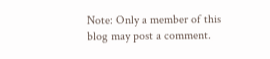Note: Only a member of this blog may post a comment.